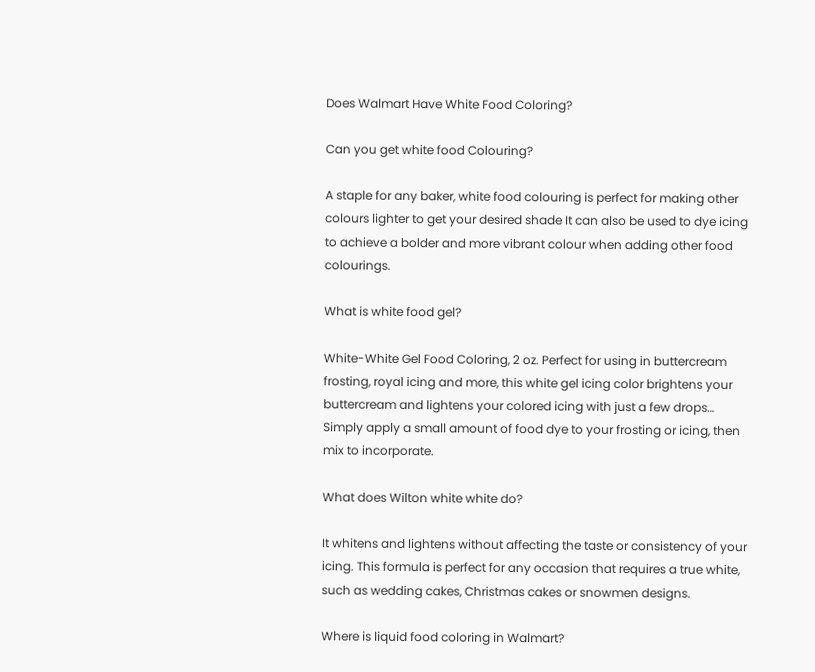Does Walmart Have White Food Coloring?

Can you get white food Colouring?

A staple for any baker, white food colouring is perfect for making other colours lighter to get your desired shade It can also be used to dye icing to achieve a bolder and more vibrant colour when adding other food colourings.

What is white food gel?

White-White Gel Food Coloring, 2 oz. Perfect for using in buttercream frosting, royal icing and more, this white gel icing color brightens your buttercream and lightens your colored icing with just a few drops… Simply apply a small amount of food dye to your frosting or icing, then mix to incorporate.

What does Wilton white white do?

It whitens and lightens without affecting the taste or consistency of your icing. This formula is perfect for any occasion that requires a true white, such as wedding cakes, Christmas cakes or snowmen designs.

Where is liquid food coloring in Walmart?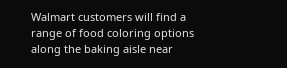Walmart customers will find a range of food coloring options along the baking aisle near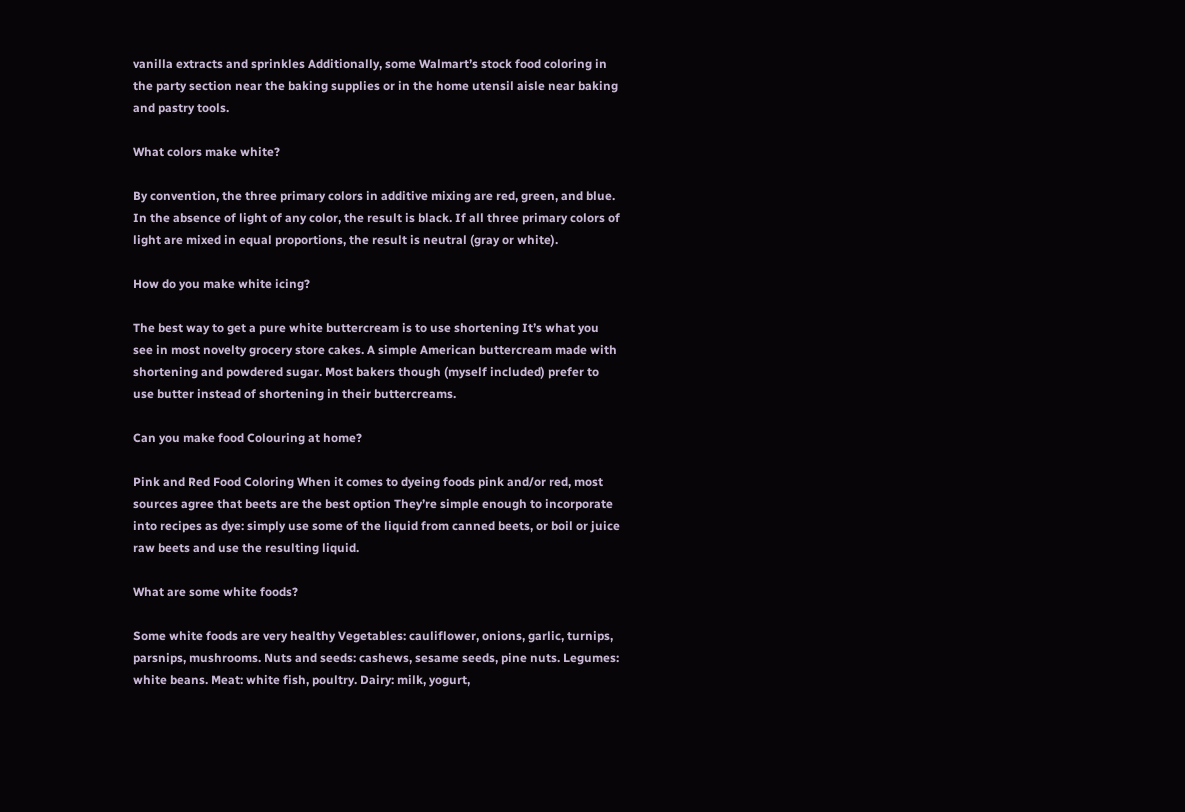vanilla extracts and sprinkles Additionally, some Walmart’s stock food coloring in the party section near the baking supplies or in the home utensil aisle near baking and pastry tools.

What colors make white?

By convention, the three primary colors in additive mixing are red, green, and blue. In the absence of light of any color, the result is black. If all three primary colors of light are mixed in equal proportions, the result is neutral (gray or white).

How do you make white icing?

The best way to get a pure white buttercream is to use shortening It’s what you see in most novelty grocery store cakes. A simple American buttercream made with shortening and powdered sugar. Most bakers though (myself included) prefer to use butter instead of shortening in their buttercreams.

Can you make food Colouring at home?

Pink and Red Food Coloring When it comes to dyeing foods pink and/or red, most sources agree that beets are the best option They’re simple enough to incorporate into recipes as dye: simply use some of the liquid from canned beets, or boil or juice raw beets and use the resulting liquid.

What are some white foods?

Some white foods are very healthy Vegetables: cauliflower, onions, garlic, turnips, parsnips, mushrooms. Nuts and seeds: cashews, sesame seeds, pine nuts. Legumes: white beans. Meat: white fish, poultry. Dairy: milk, yogurt,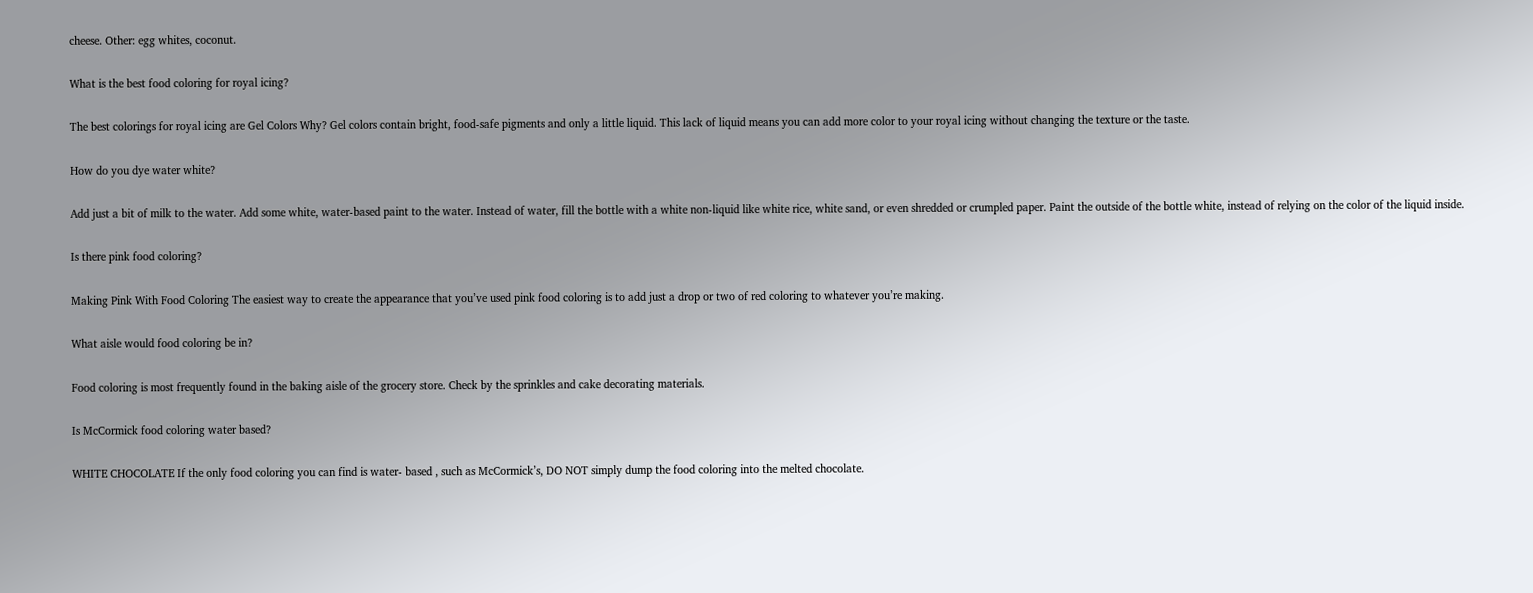cheese. Other: egg whites, coconut.

What is the best food coloring for royal icing?

The best colorings for royal icing are Gel Colors Why? Gel colors contain bright, food-safe pigments and only a little liquid. This lack of liquid means you can add more color to your royal icing without changing the texture or the taste.

How do you dye water white?

Add just a bit of milk to the water. Add some white, water-based paint to the water. Instead of water, fill the bottle with a white non-liquid like white rice, white sand, or even shredded or crumpled paper. Paint the outside of the bottle white, instead of relying on the color of the liquid inside.

Is there pink food coloring?

Making Pink With Food Coloring The easiest way to create the appearance that you’ve used pink food coloring is to add just a drop or two of red coloring to whatever you’re making.

What aisle would food coloring be in?

Food coloring is most frequently found in the baking aisle of the grocery store. Check by the sprinkles and cake decorating materials.

Is McCormick food coloring water based?

WHITE CHOCOLATE If the only food coloring you can find is water- based , such as McCormick’s, DO NOT simply dump the food coloring into the melted chocolate.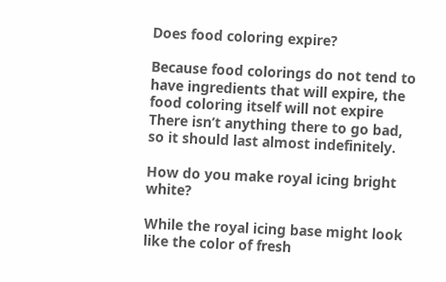Does food coloring expire?

Because food colorings do not tend to have ingredients that will expire, the food coloring itself will not expire There isn’t anything there to go bad, so it should last almost indefinitely.

How do you make royal icing bright white?

While the royal icing base might look like the color of fresh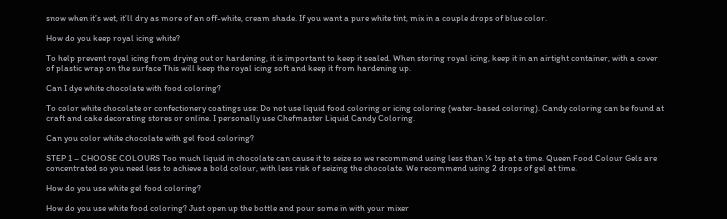snow when it’s wet, it’ll dry as more of an off-white, cream shade. If you want a pure white tint, mix in a couple drops of blue color.

How do you keep royal icing white?

To help prevent royal icing from drying out or hardening, it is important to keep it sealed. When storing royal icing, keep it in an airtight container, with a cover of plastic wrap on the surface This will keep the royal icing soft and keep it from hardening up.

Can I dye white chocolate with food coloring?

To color white chocolate or confectionery coatings use: Do not use liquid food coloring or icing coloring (water-based coloring). Candy coloring can be found at craft and cake decorating stores or online. I personally use Chefmaster Liquid Candy Coloring.

Can you color white chocolate with gel food coloring?

STEP 1 – CHOOSE COLOURS Too much liquid in chocolate can cause it to seize so we recommend using less than ¼ tsp at a time. Queen Food Colour Gels are concentrated so you need less to achieve a bold colour, with less risk of seizing the chocolate. We recommend using 2 drops of gel at time.

How do you use white gel food coloring?

How do you use white food coloring? Just open up the bottle and pour some in with your mixer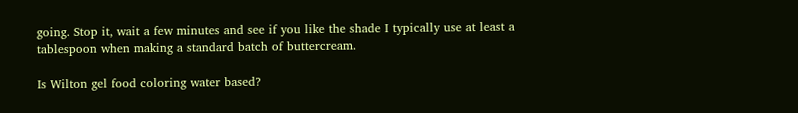going. Stop it, wait a few minutes and see if you like the shade I typically use at least a tablespoon when making a standard batch of buttercream.

Is Wilton gel food coloring water based?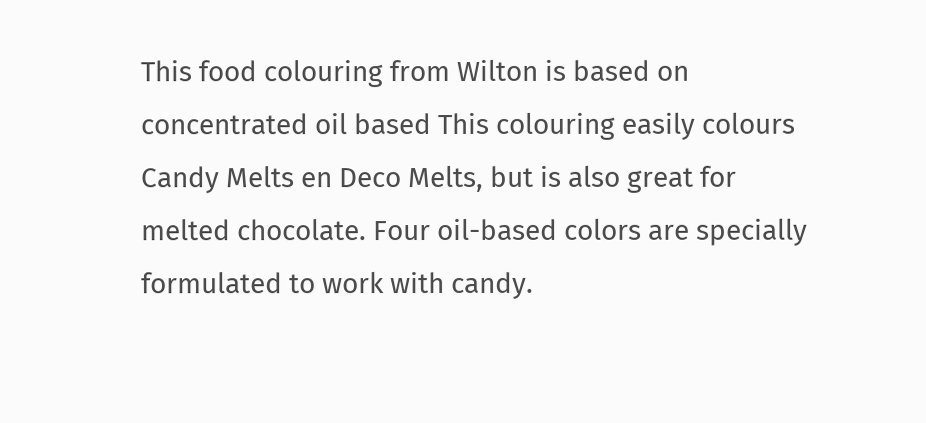This food colouring from Wilton is based on concentrated oil based This colouring easily colours Candy Melts en Deco Melts, but is also great for melted chocolate. Four oil-based colors are specially formulated to work with candy.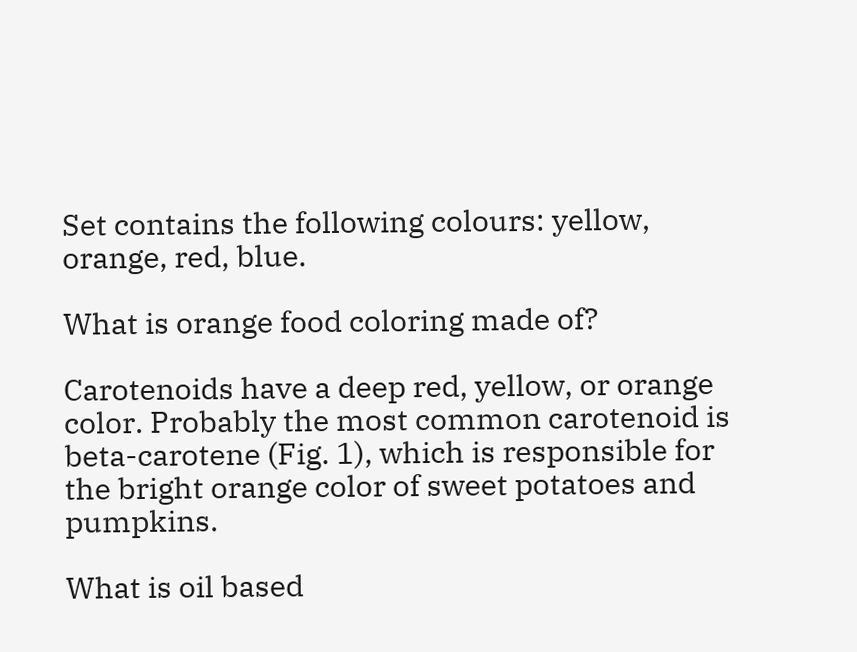Set contains the following colours: yellow, orange, red, blue.

What is orange food coloring made of?

Carotenoids have a deep red, yellow, or orange color. Probably the most common carotenoid is beta-carotene (Fig. 1), which is responsible for the bright orange color of sweet potatoes and pumpkins.

What is oil based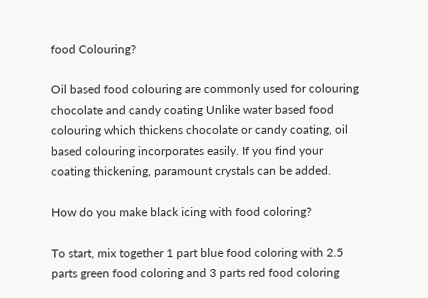food Colouring?

Oil based food colouring are commonly used for colouring chocolate and candy coating Unlike water based food colouring which thickens chocolate or candy coating, oil based colouring incorporates easily. If you find your coating thickening, paramount crystals can be added.

How do you make black icing with food coloring?

To start, mix together 1 part blue food coloring with 2.5 parts green food coloring and 3 parts red food coloring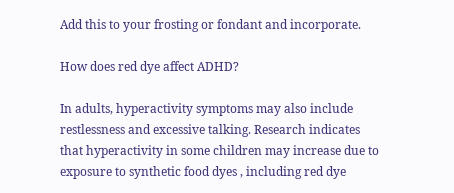Add this to your frosting or fondant and incorporate.

How does red dye affect ADHD?

In adults, hyperactivity symptoms may also include restlessness and excessive talking. Research indicates that hyperactivity in some children may increase due to exposure to synthetic food dyes , including red dye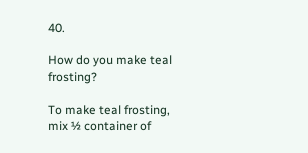40.

How do you make teal frosting?

To make teal frosting, mix ½ container of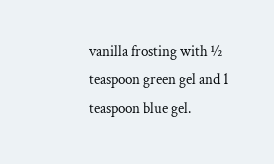vanilla frosting with ½ teaspoon green gel and 1 teaspoon blue gel.